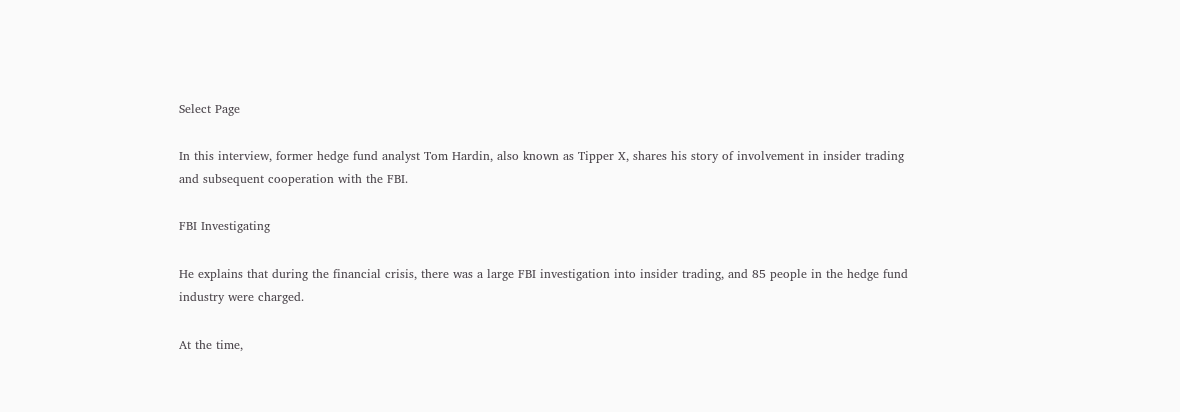Select Page

In this interview, former hedge fund analyst Tom Hardin, also known as Tipper X, shares his story of involvement in insider trading and subsequent cooperation with the FBI.

FBI Investigating

He explains that during the financial crisis, there was a large FBI investigation into insider trading, and 85 people in the hedge fund industry were charged.

At the time,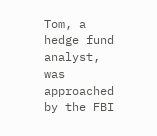Tom, a hedge fund analyst, was approached by the FBI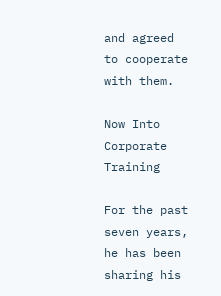and agreed to cooperate with them.

Now Into Corporate Training

For the past seven years, he has been sharing his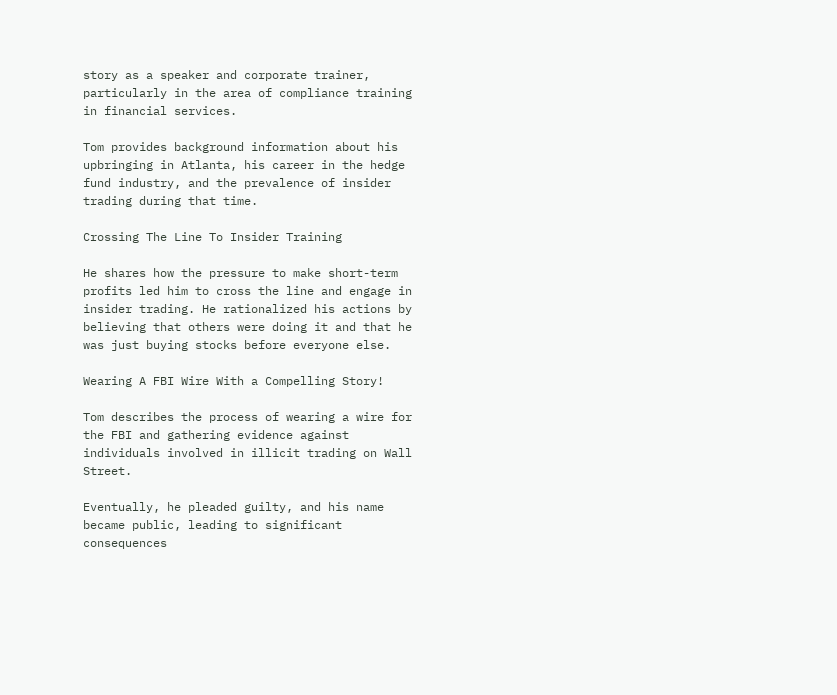story as a speaker and corporate trainer, particularly in the area of compliance training in financial services.

Tom provides background information about his upbringing in Atlanta, his career in the hedge fund industry, and the prevalence of insider trading during that time.

Crossing The Line To Insider Training

He shares how the pressure to make short-term profits led him to cross the line and engage in insider trading. He rationalized his actions by believing that others were doing it and that he was just buying stocks before everyone else.

Wearing A FBI Wire With a Compelling Story!

Tom describes the process of wearing a wire for the FBI and gathering evidence against individuals involved in illicit trading on Wall Street.

Eventually, he pleaded guilty, and his name became public, leading to significant consequences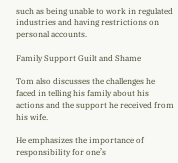such as being unable to work in regulated industries and having restrictions on personal accounts.

Family Support Guilt and Shame

Tom also discusses the challenges he faced in telling his family about his actions and the support he received from his wife.

He emphasizes the importance of responsibility for one’s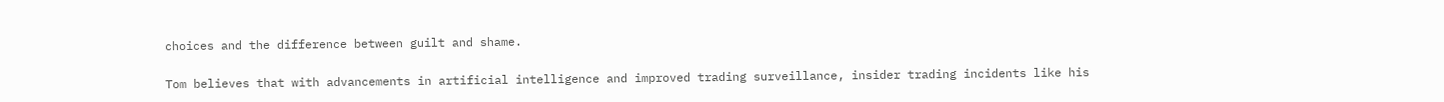choices and the difference between guilt and shame.

Tom believes that with advancements in artificial intelligence and improved trading surveillance, insider trading incidents like his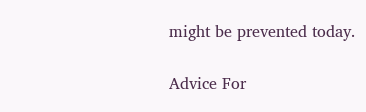might be prevented today.

Advice For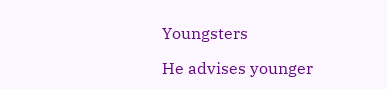Youngsters

He advises younger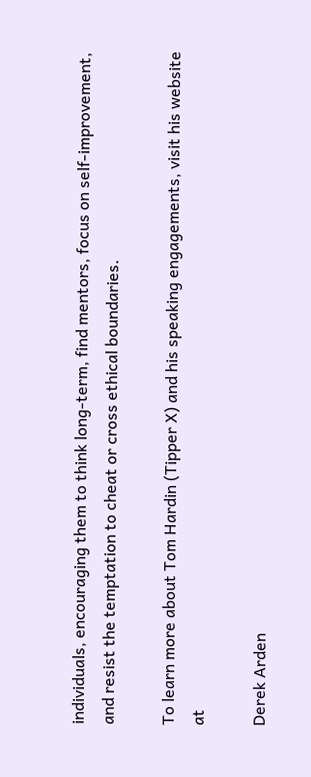individuals, encouraging them to think long-term, find mentors, focus on self-improvement, and resist the temptation to cheat or cross ethical boundaries.

To learn more about Tom Hardin (Tipper X) and his speaking engagements, visit his website at

Derek Arden